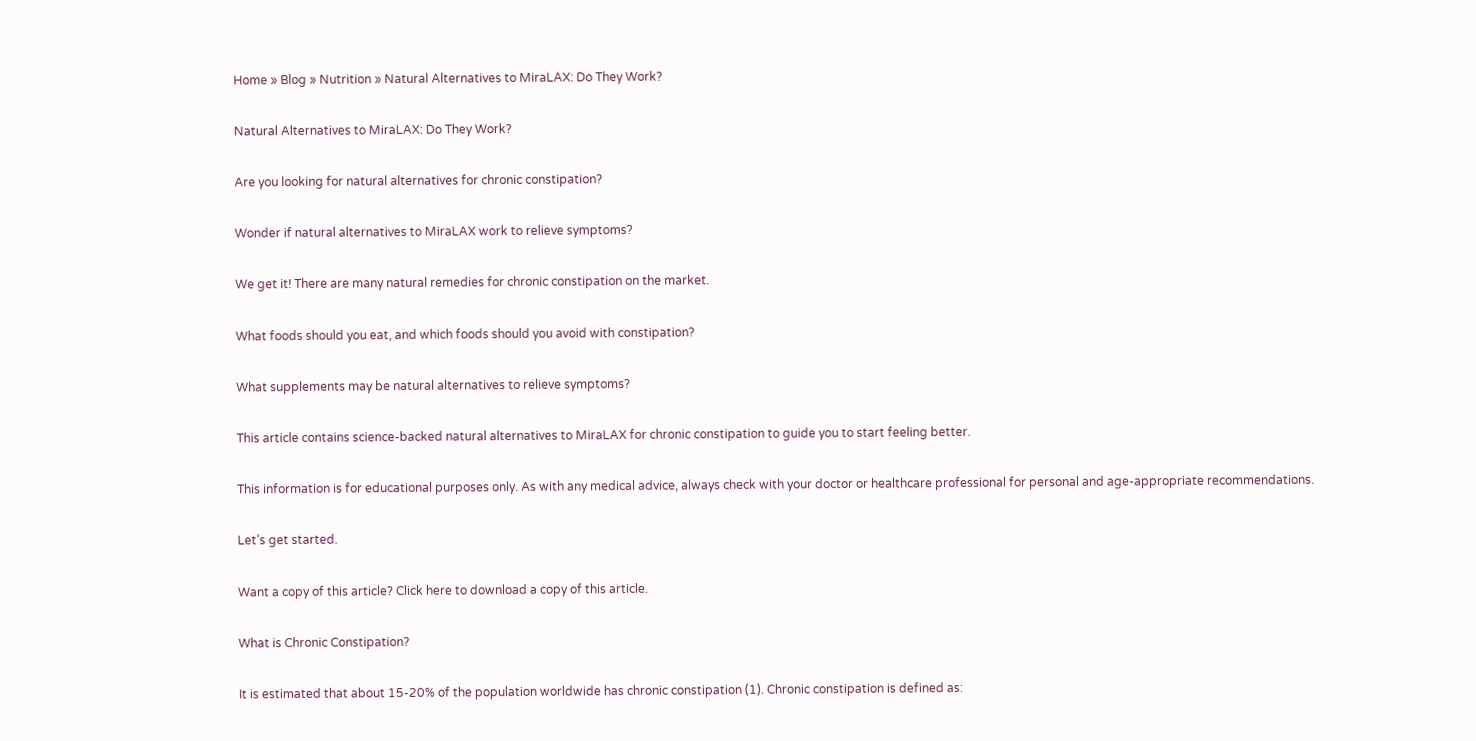Home » Blog » Nutrition » Natural Alternatives to MiraLAX: Do They Work?

Natural Alternatives to MiraLAX: Do They Work?

Are you looking for natural alternatives for chronic constipation?

Wonder if natural alternatives to MiraLAX work to relieve symptoms?

We get it! There are many natural remedies for chronic constipation on the market.

What foods should you eat, and which foods should you avoid with constipation?

What supplements may be natural alternatives to relieve symptoms?

This article contains science-backed natural alternatives to MiraLAX for chronic constipation to guide you to start feeling better.

This information is for educational purposes only. As with any medical advice, always check with your doctor or healthcare professional for personal and age-appropriate recommendations.

Let’s get started.

Want a copy of this article? Click here to download a copy of this article.

What is Chronic Constipation?

It is estimated that about 15-20% of the population worldwide has chronic constipation (1). Chronic constipation is defined as: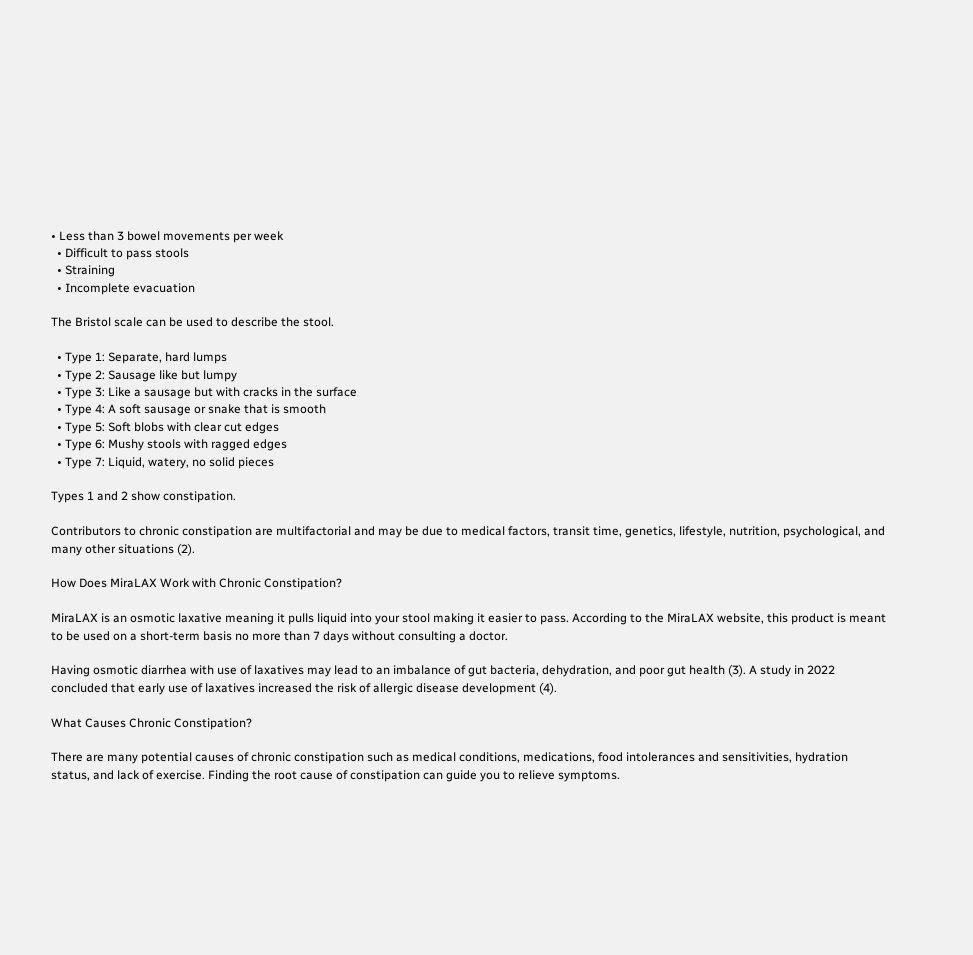• Less than 3 bowel movements per week
  • Difficult to pass stools
  • Straining
  • Incomplete evacuation

The Bristol scale can be used to describe the stool.

  • Type 1: Separate, hard lumps
  • Type 2: Sausage like but lumpy
  • Type 3: Like a sausage but with cracks in the surface
  • Type 4: A soft sausage or snake that is smooth
  • Type 5: Soft blobs with clear cut edges
  • Type 6: Mushy stools with ragged edges
  • Type 7: Liquid, watery, no solid pieces

Types 1 and 2 show constipation.

Contributors to chronic constipation are multifactorial and may be due to medical factors, transit time, genetics, lifestyle, nutrition, psychological, and many other situations (2).

How Does MiraLAX Work with Chronic Constipation?

MiraLAX is an osmotic laxative meaning it pulls liquid into your stool making it easier to pass. According to the MiraLAX website, this product is meant to be used on a short-term basis no more than 7 days without consulting a doctor.

Having osmotic diarrhea with use of laxatives may lead to an imbalance of gut bacteria, dehydration, and poor gut health (3). A study in 2022 concluded that early use of laxatives increased the risk of allergic disease development (4).

What Causes Chronic Constipation?

There are many potential causes of chronic constipation such as medical conditions, medications, food intolerances and sensitivities, hydration status, and lack of exercise. Finding the root cause of constipation can guide you to relieve symptoms.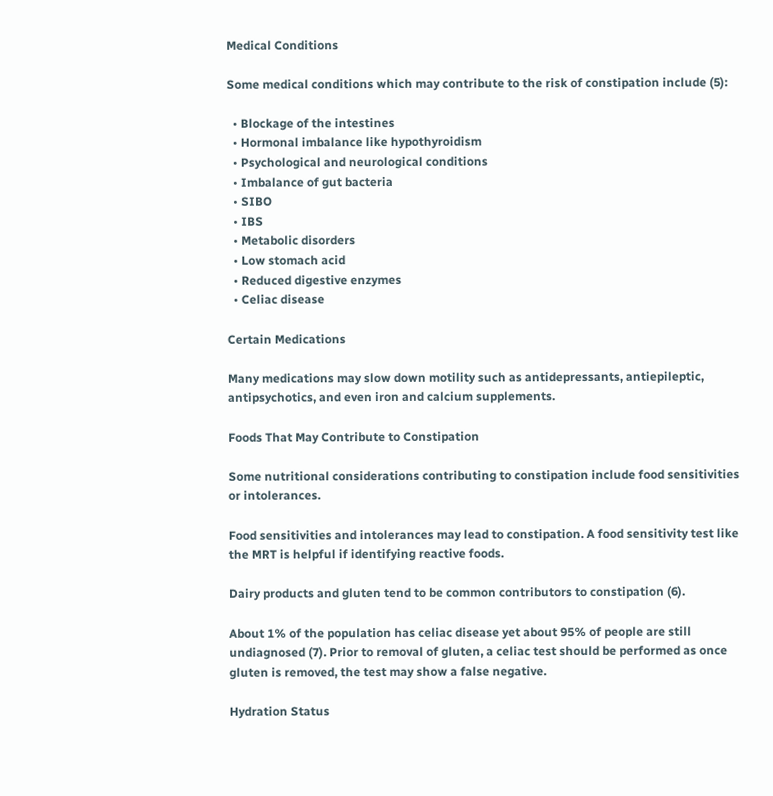Medical Conditions

Some medical conditions which may contribute to the risk of constipation include (5):

  • Blockage of the intestines
  • Hormonal imbalance like hypothyroidism
  • Psychological and neurological conditions
  • Imbalance of gut bacteria
  • SIBO
  • IBS
  • Metabolic disorders
  • Low stomach acid
  • Reduced digestive enzymes
  • Celiac disease

Certain Medications

Many medications may slow down motility such as antidepressants, antiepileptic, antipsychotics, and even iron and calcium supplements.

Foods That May Contribute to Constipation

Some nutritional considerations contributing to constipation include food sensitivities or intolerances.

Food sensitivities and intolerances may lead to constipation. A food sensitivity test like the MRT is helpful if identifying reactive foods.

Dairy products and gluten tend to be common contributors to constipation (6).

About 1% of the population has celiac disease yet about 95% of people are still undiagnosed (7). Prior to removal of gluten, a celiac test should be performed as once gluten is removed, the test may show a false negative.

Hydration Status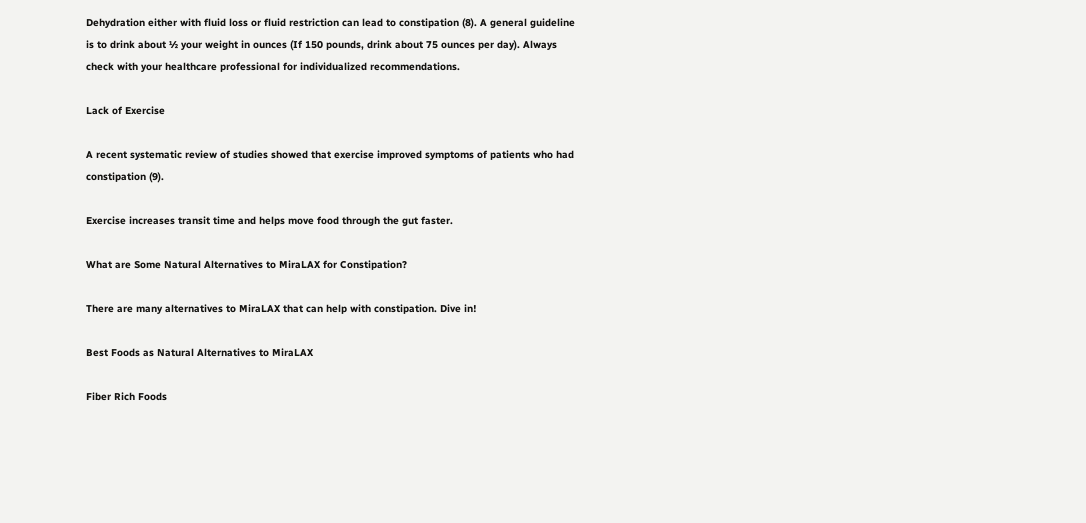Dehydration either with fluid loss or fluid restriction can lead to constipation (8). A general guideline is to drink about ½ your weight in ounces (If 150 pounds, drink about 75 ounces per day). Always check with your healthcare professional for individualized recommendations.

Lack of Exercise

A recent systematic review of studies showed that exercise improved symptoms of patients who had constipation (9).

Exercise increases transit time and helps move food through the gut faster.

What are Some Natural Alternatives to MiraLAX for Constipation?

There are many alternatives to MiraLAX that can help with constipation. Dive in!

Best Foods as Natural Alternatives to MiraLAX

Fiber Rich Foods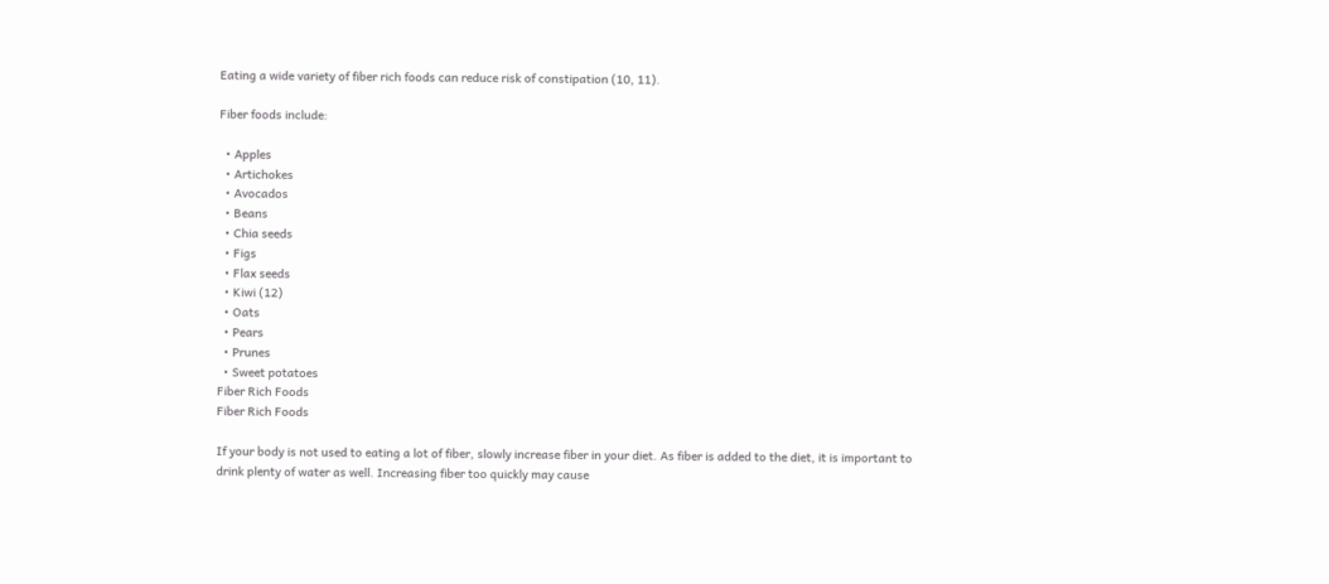Eating a wide variety of fiber rich foods can reduce risk of constipation (10, 11).

Fiber foods include:

  • Apples
  • Artichokes
  • Avocados
  • Beans
  • Chia seeds
  • Figs
  • Flax seeds
  • Kiwi (12)
  • Oats
  • Pears
  • Prunes
  • Sweet potatoes
Fiber Rich Foods
Fiber Rich Foods

If your body is not used to eating a lot of fiber, slowly increase fiber in your diet. As fiber is added to the diet, it is important to drink plenty of water as well. Increasing fiber too quickly may cause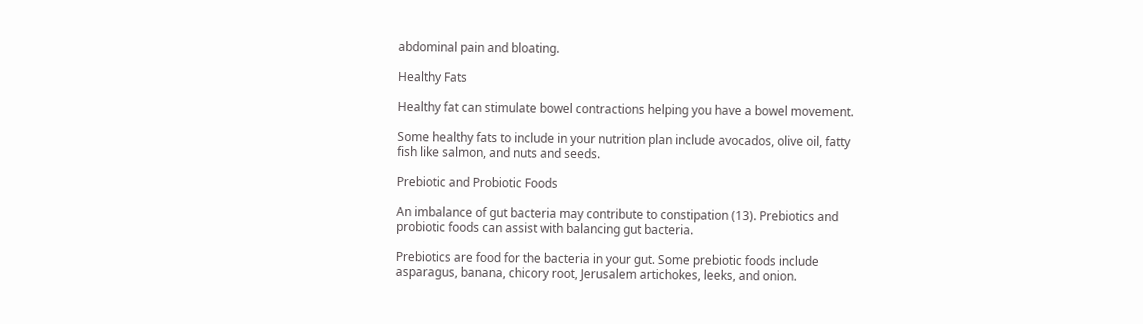abdominal pain and bloating.

Healthy Fats

Healthy fat can stimulate bowel contractions helping you have a bowel movement.

Some healthy fats to include in your nutrition plan include avocados, olive oil, fatty fish like salmon, and nuts and seeds.

Prebiotic and Probiotic Foods

An imbalance of gut bacteria may contribute to constipation (13). Prebiotics and probiotic foods can assist with balancing gut bacteria.

Prebiotics are food for the bacteria in your gut. Some prebiotic foods include asparagus, banana, chicory root, Jerusalem artichokes, leeks, and onion.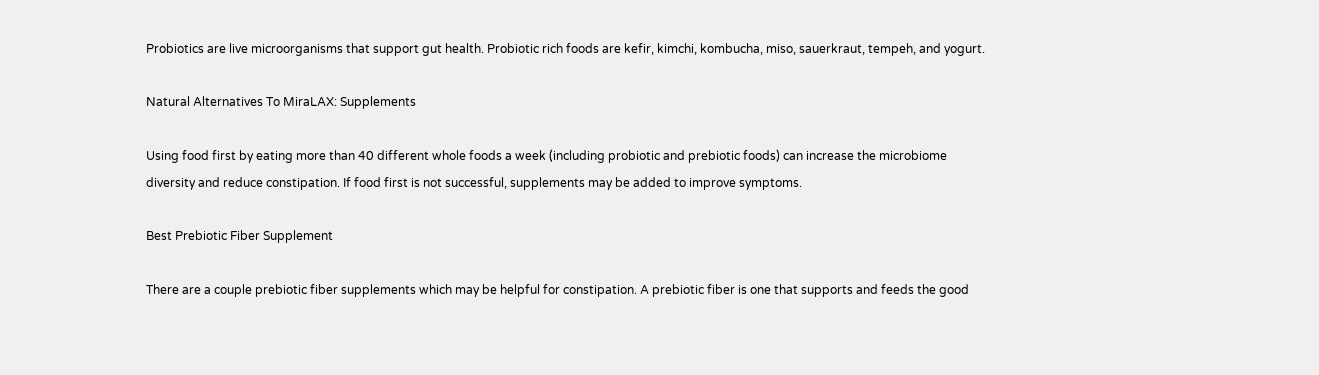Probiotics are live microorganisms that support gut health. Probiotic rich foods are kefir, kimchi, kombucha, miso, sauerkraut, tempeh, and yogurt.

Natural Alternatives To MiraLAX: Supplements

Using food first by eating more than 40 different whole foods a week (including probiotic and prebiotic foods) can increase the microbiome diversity and reduce constipation. If food first is not successful, supplements may be added to improve symptoms.

Best Prebiotic Fiber Supplement

There are a couple prebiotic fiber supplements which may be helpful for constipation. A prebiotic fiber is one that supports and feeds the good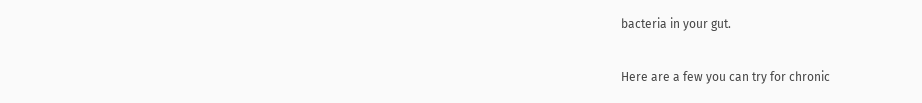bacteria in your gut.

Here are a few you can try for chronic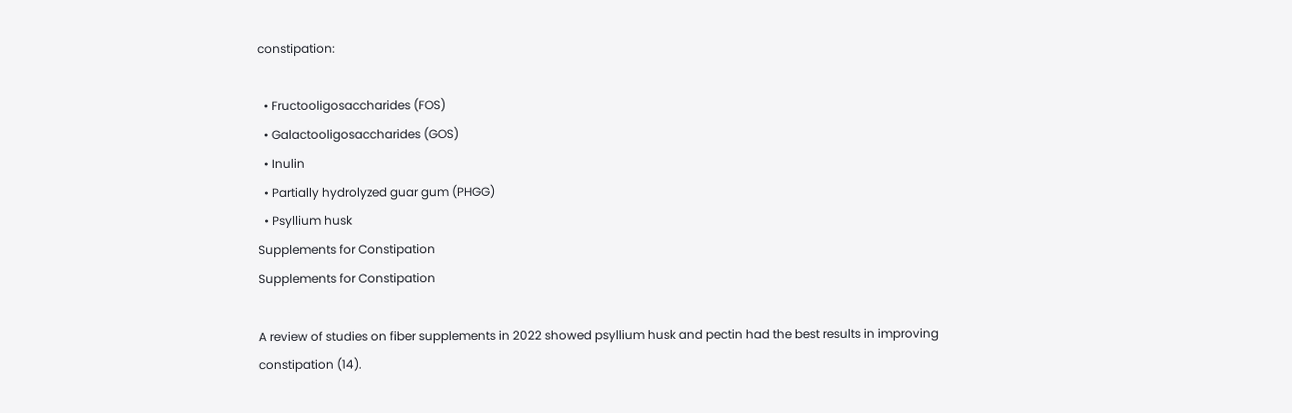constipation:

  • Fructooligosaccharides (FOS)
  • Galactooligosaccharides (GOS)
  • Inulin
  • Partially hydrolyzed guar gum (PHGG)
  • Psyllium husk
Supplements for Constipation
Supplements for Constipation

A review of studies on fiber supplements in 2022 showed psyllium husk and pectin had the best results in improving constipation (14).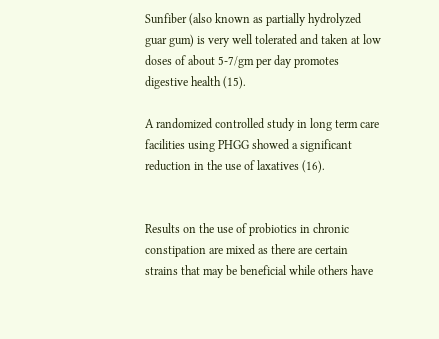Sunfiber (also known as partially hydrolyzed guar gum) is very well tolerated and taken at low doses of about 5-7/gm per day promotes digestive health (15).

A randomized controlled study in long term care facilities using PHGG showed a significant reduction in the use of laxatives (16).


Results on the use of probiotics in chronic constipation are mixed as there are certain strains that may be beneficial while others have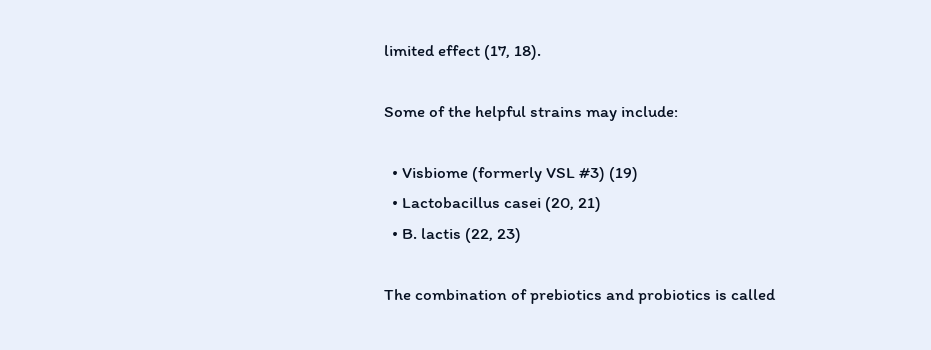limited effect (17, 18).

Some of the helpful strains may include:

  • Visbiome (formerly VSL #3) (19)
  • Lactobacillus casei (20, 21)
  • B. lactis (22, 23)

The combination of prebiotics and probiotics is called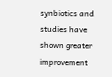synbiotics and studies have shown greater improvement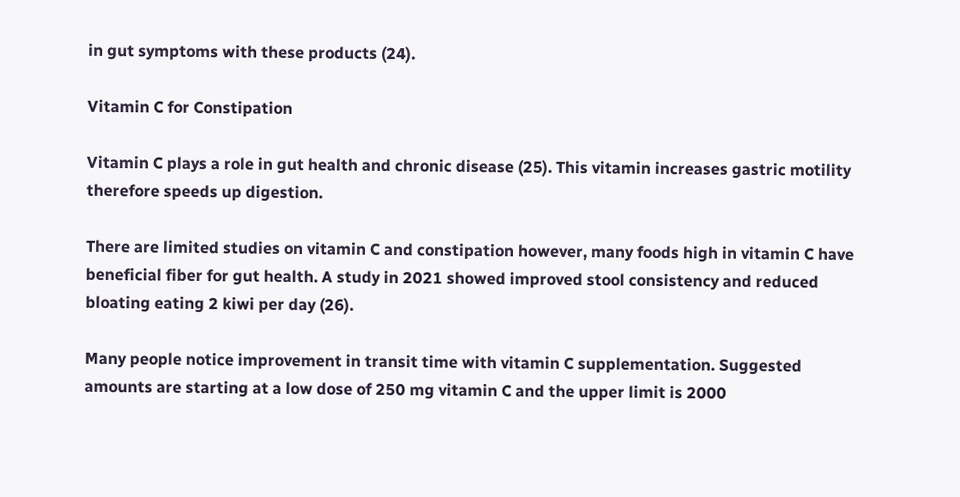in gut symptoms with these products (24).

Vitamin C for Constipation

Vitamin C plays a role in gut health and chronic disease (25). This vitamin increases gastric motility therefore speeds up digestion.

There are limited studies on vitamin C and constipation however, many foods high in vitamin C have beneficial fiber for gut health. A study in 2021 showed improved stool consistency and reduced bloating eating 2 kiwi per day (26).

Many people notice improvement in transit time with vitamin C supplementation. Suggested amounts are starting at a low dose of 250 mg vitamin C and the upper limit is 2000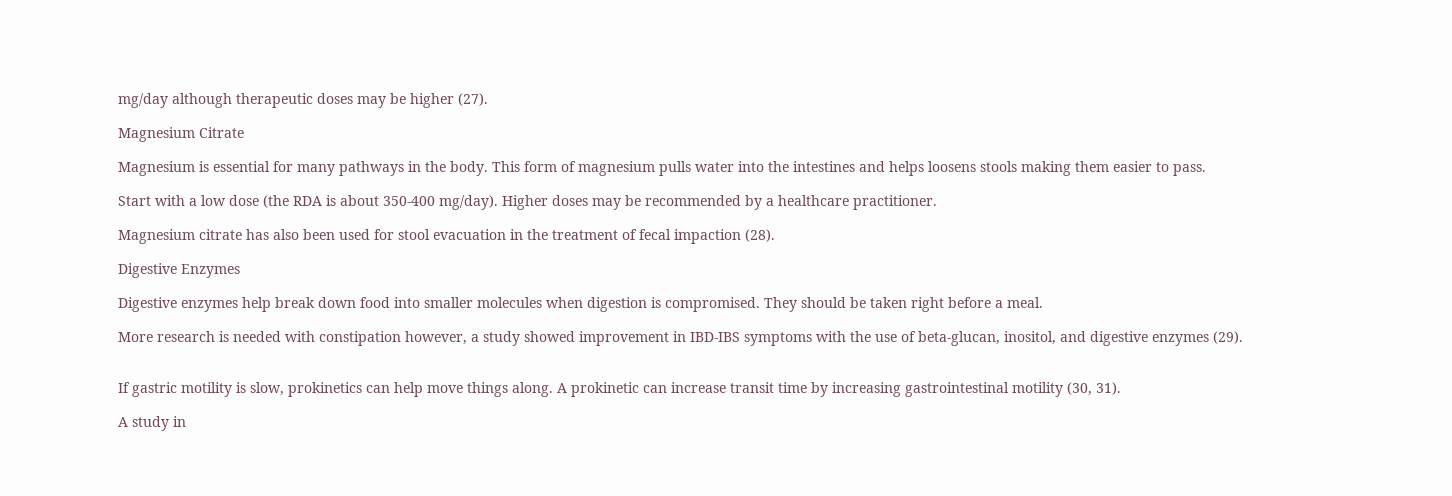mg/day although therapeutic doses may be higher (27).

Magnesium Citrate

Magnesium is essential for many pathways in the body. This form of magnesium pulls water into the intestines and helps loosens stools making them easier to pass.

Start with a low dose (the RDA is about 350-400 mg/day). Higher doses may be recommended by a healthcare practitioner.

Magnesium citrate has also been used for stool evacuation in the treatment of fecal impaction (28).

Digestive Enzymes

Digestive enzymes help break down food into smaller molecules when digestion is compromised. They should be taken right before a meal.

More research is needed with constipation however, a study showed improvement in IBD-IBS symptoms with the use of beta-glucan, inositol, and digestive enzymes (29).


If gastric motility is slow, prokinetics can help move things along. A prokinetic can increase transit time by increasing gastrointestinal motility (30, 31).

A study in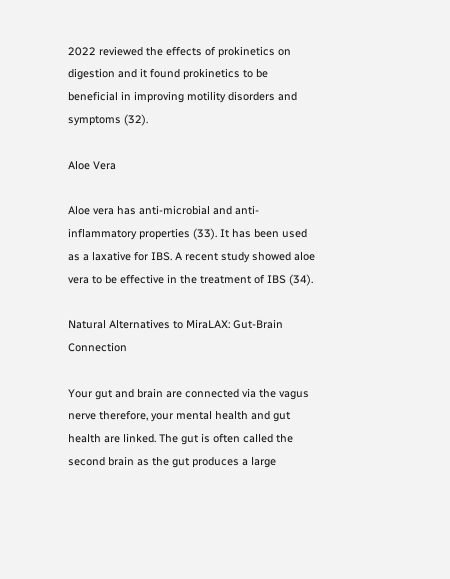2022 reviewed the effects of prokinetics on digestion and it found prokinetics to be beneficial in improving motility disorders and symptoms (32).

Aloe Vera

Aloe vera has anti-microbial and anti-inflammatory properties (33). It has been used as a laxative for IBS. A recent study showed aloe vera to be effective in the treatment of IBS (34).

Natural Alternatives to MiraLAX: Gut-Brain Connection

Your gut and brain are connected via the vagus nerve therefore, your mental health and gut health are linked. The gut is often called the second brain as the gut produces a large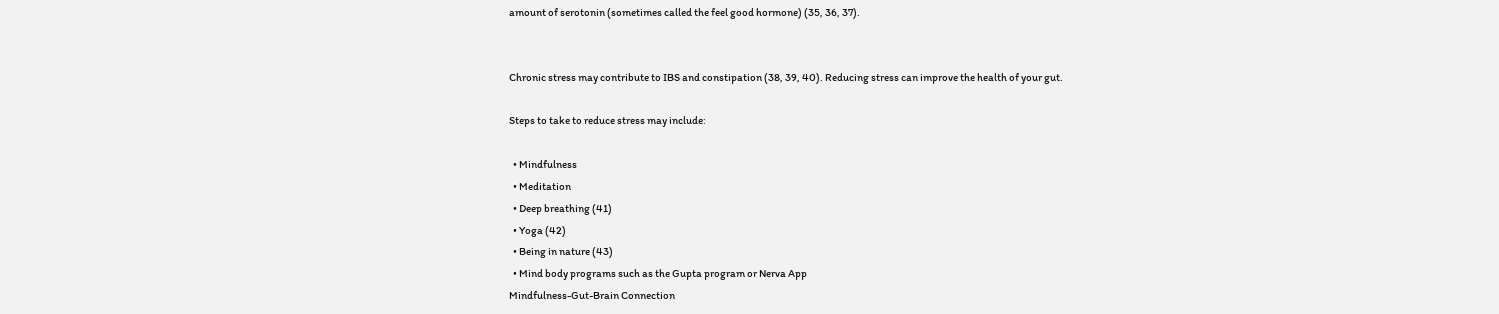amount of serotonin (sometimes called the feel good hormone) (35, 36, 37).


Chronic stress may contribute to IBS and constipation (38, 39, 40). Reducing stress can improve the health of your gut.

Steps to take to reduce stress may include:

  • Mindfulness
  • Meditation
  • Deep breathing (41)
  • Yoga (42)
  • Being in nature (43)
  • Mind body programs such as the Gupta program or Nerva App
Mindfulness-Gut-Brain Connection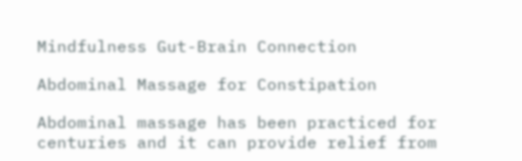Mindfulness Gut-Brain Connection

Abdominal Massage for Constipation

Abdominal massage has been practiced for centuries and it can provide relief from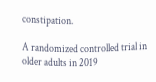constipation.

A randomized controlled trial in older adults in 2019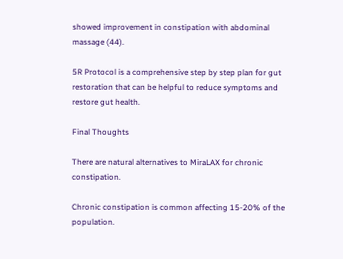showed improvement in constipation with abdominal massage (44).

5R Protocol is a comprehensive step by step plan for gut restoration that can be helpful to reduce symptoms and restore gut health.

Final Thoughts

There are natural alternatives to MiraLAX for chronic constipation.

Chronic constipation is common affecting 15-20% of the population.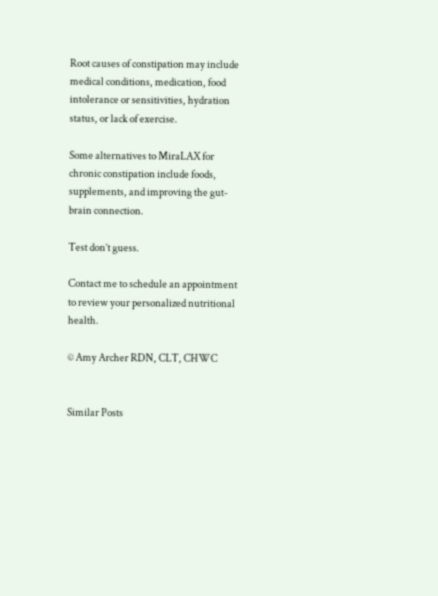Root causes of constipation may include medical conditions, medication, food intolerance or sensitivities, hydration status, or lack of exercise.

Some alternatives to MiraLAX for chronic constipation include foods, supplements, and improving the gut-brain connection.

Test don’t guess.

Contact me to schedule an appointment to review your personalized nutritional health.

© Amy Archer RDN, CLT, CHWC


Similar Posts